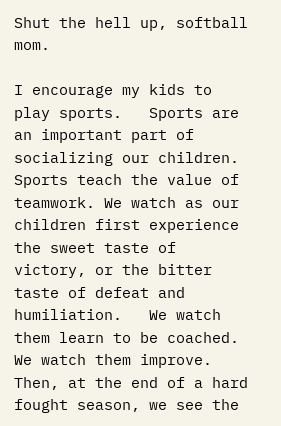Shut the hell up, softball mom.

I encourage my kids to play sports.   Sports are an important part of socializing our children.   Sports teach the value of teamwork. We watch as our children first experience the sweet taste of victory, or the bitter taste of defeat and humiliation.   We watch them learn to be coached.   We watch them improve.   Then, at the end of a hard fought season, we see the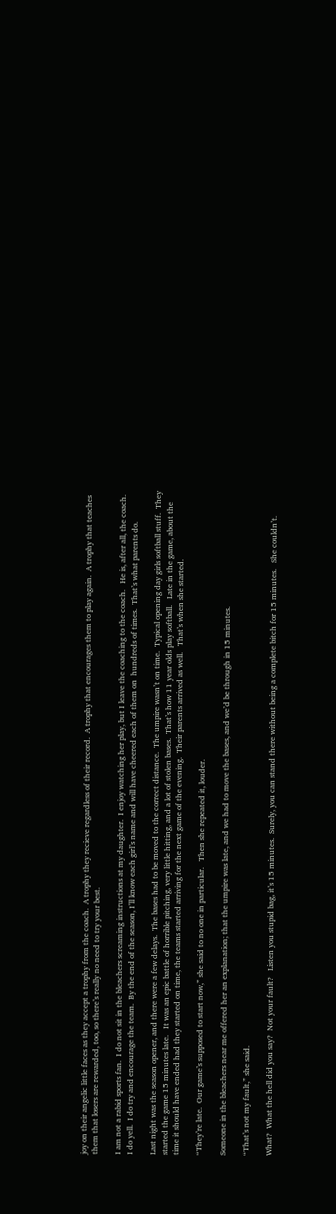joy on their angelic little faces as they accept a trophy from the coach.  A trophy they recieve regardless of their record.  A trophy that encourages them to play again.  A trophy that teaches them that losers are rewarded, too, so there’s really no need to try your best.

I am not a rabid sports fan.  I do not sit in the bleachers screaming instructions at my daughter.  I enjoy watching her play, but I leave the coaching to the coach.   He is, after all, the coach.   I do yell.  I do try and encourage the team.  By the end of the season, I’ll know each girl’s name and will have cheered each of them on  hundreds of times.  That’s what parents do.

Last night was the season opener, and there were a few delays.  The bases had to be moved to the correct distance.  The umpire wasn’t on time.  Typical opening day girls softball stuff.  They started the game 15 minutes late.   It was an epic battle of horrible pitching, very little hitting, and a lot of stolen bases.  That’s how 11 year olds play softball.   Late in the game, about the time it should have ended had they started on time, the teams started arriving for the next game of the evening.  Their parents arrived as well.   That’s when she started.

“They’re late.  Our game’s supposed to start now,” she said to no one in particular.   Then she repeated it, louder.

Someone in the bleachers near me offered her an explanation; that the umpire was late, and we had to move the bases, and we’d be through in 15 minutes.

“That’s not my fault,” she said.

What?  What the hell did you say?  Not your fault?   Listen you stupid bag, it’s 15 minutes.  Surely, you can stand there without being a complete bitch for 15 minutes.   She couldn’t.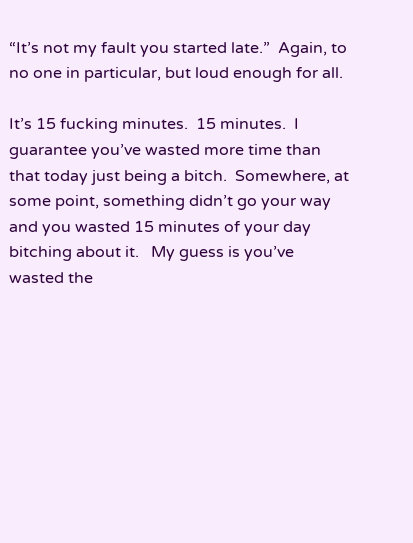“It’s not my fault you started late.”  Again, to no one in particular, but loud enough for all.

It’s 15 fucking minutes.  15 minutes.  I guarantee you’ve wasted more time than that today just being a bitch.  Somewhere, at some point, something didn’t go your way and you wasted 15 minutes of your day bitching about it.   My guess is you’ve wasted the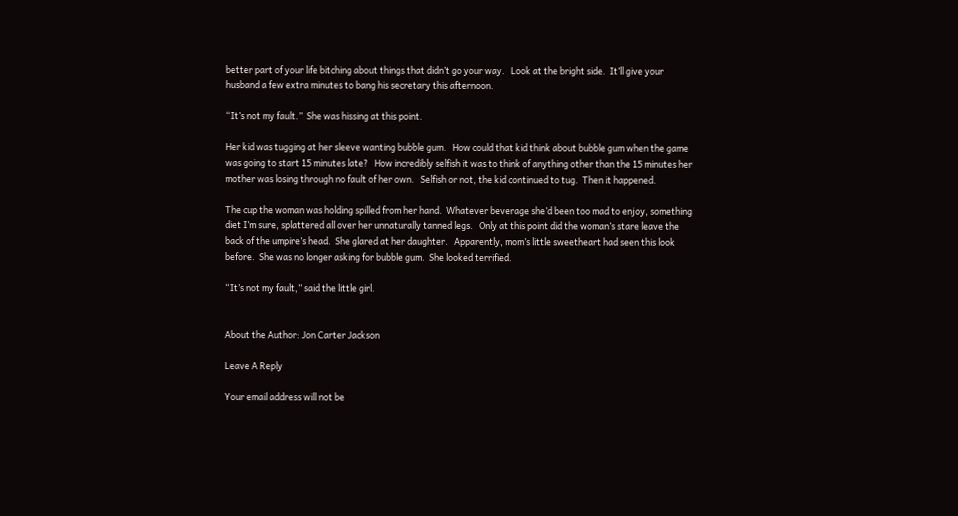better part of your life bitching about things that didn’t go your way.   Look at the bright side.  It’ll give your husband a few extra minutes to bang his secretary this afternoon.

“It’s not my fault.”  She was hissing at this point.

Her kid was tugging at her sleeve wanting bubble gum.   How could that kid think about bubble gum when the game was going to start 15 minutes late?   How incredibly selfish it was to think of anything other than the 15 minutes her mother was losing through no fault of her own.   Selfish or not, the kid continued to tug.  Then it happened.

The cup the woman was holding spilled from her hand.  Whatever beverage she’d been too mad to enjoy, something diet I’m sure, splattered all over her unnaturally tanned legs.   Only at this point did the woman’s stare leave the back of the umpire’s head.  She glared at her daughter.   Apparently, mom’s little sweetheart had seen this look before.  She was no longer asking for bubble gum.  She looked terrified.

“It’s not my fault,” said the little girl.


About the Author: Jon Carter Jackson

Leave A Reply

Your email address will not be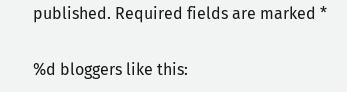published. Required fields are marked *

%d bloggers like this: